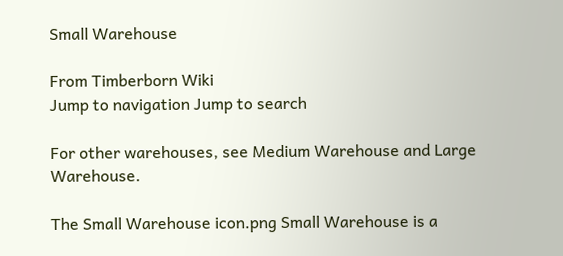Small Warehouse

From Timberborn Wiki
Jump to navigation Jump to search

For other warehouses, see Medium Warehouse and Large Warehouse.

The Small Warehouse icon.png Small Warehouse is a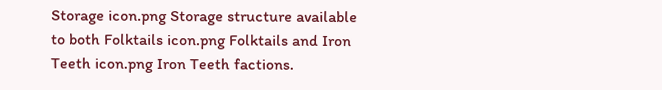Storage icon.png Storage structure available to both Folktails icon.png Folktails and Iron Teeth icon.png Iron Teeth factions.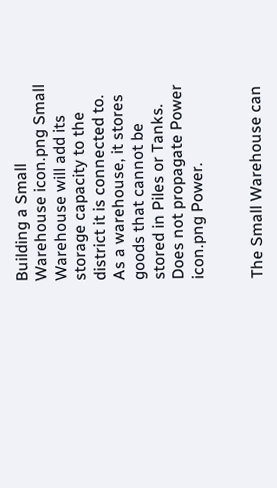Building a Small Warehouse icon.png Small Warehouse will add its storage capacity to the district it is connected to. As a warehouse, it stores goods that cannot be stored in Piles or Tanks. Does not propagate Power icon.png Power.


The Small Warehouse can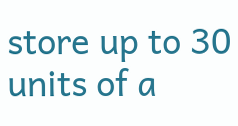store up to 30 units of a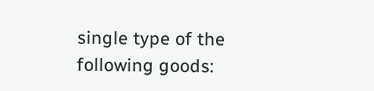single type of the following goods: